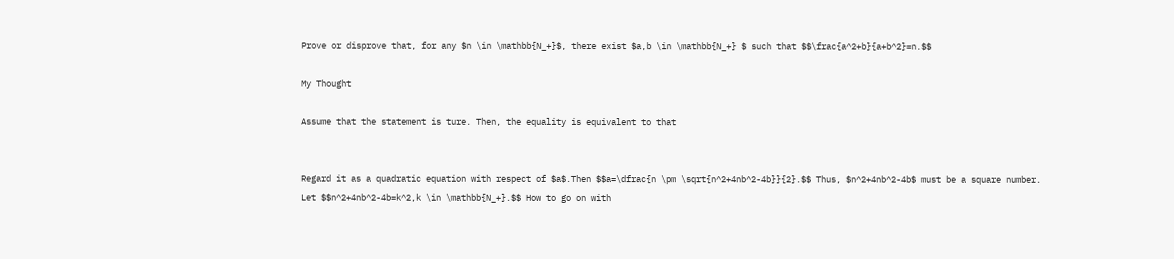Prove or disprove that, for any $n \in \mathbb{N_+}$, there exist $a,b \in \mathbb{N_+} $ such that $$\frac{a^2+b}{a+b^2}=n.$$

My Thought

Assume that the statement is ture. Then, the equality is equivalent to that


Regard it as a quadratic equation with respect of $a$.Then $$a=\dfrac{n \pm \sqrt{n^2+4nb^2-4b}}{2}.$$ Thus, $n^2+4nb^2-4b$ must be a square number. Let $$n^2+4nb^2-4b=k^2,k \in \mathbb{N_+}.$$ How to go on with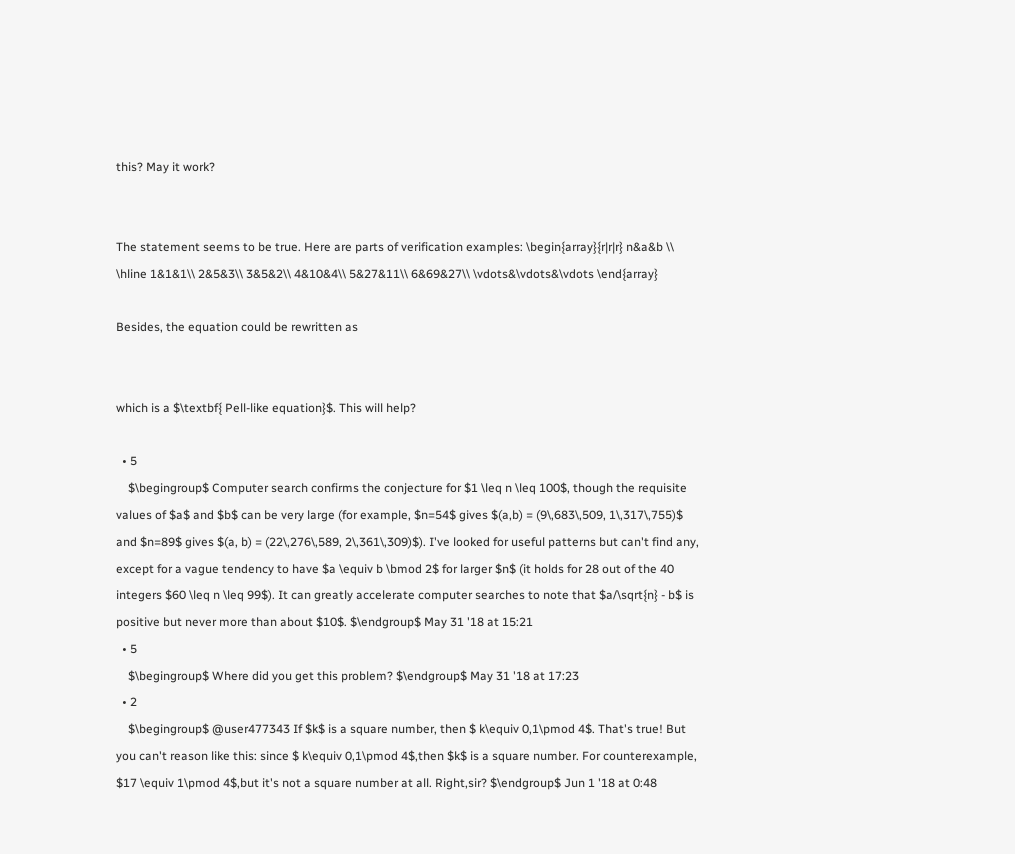this? May it work?


The statement seems to be true. Here are parts of verification examples: \begin{array}{r|r|r} n&a&b \\ \hline 1&1&1\\ 2&5&3\\ 3&5&2\\ 4&10&4\\ 5&27&11\\ 6&69&27\\ \vdots&\vdots&\vdots \end{array}

Besides, the equation could be rewritten as


which is a $\textbf{ Pell-like equation}$. This will help?

  • 5
    $\begingroup$ Computer search confirms the conjecture for $1 \leq n \leq 100$, though the requisite values of $a$ and $b$ can be very large (for example, $n=54$ gives $(a,b) = (9\,683\,509, 1\,317\,755)$ and $n=89$ gives $(a, b) = (22\,276\,589, 2\,361\,309)$). I've looked for useful patterns but can't find any, except for a vague tendency to have $a \equiv b \bmod 2$ for larger $n$ (it holds for 28 out of the 40 integers $60 \leq n \leq 99$). It can greatly accelerate computer searches to note that $a/\sqrt{n} - b$ is positive but never more than about $10$. $\endgroup$ May 31 '18 at 15:21
  • 5
    $\begingroup$ Where did you get this problem? $\endgroup$ May 31 '18 at 17:23
  • 2
    $\begingroup$ @user477343 If $k$ is a square number, then $ k\equiv 0,1\pmod 4$. That's true! But you can't reason like this: since $ k\equiv 0,1\pmod 4$,then $k$ is a square number. For counterexample, $17 \equiv 1\pmod 4$,but it's not a square number at all. Right,sir? $\endgroup$ Jun 1 '18 at 0:48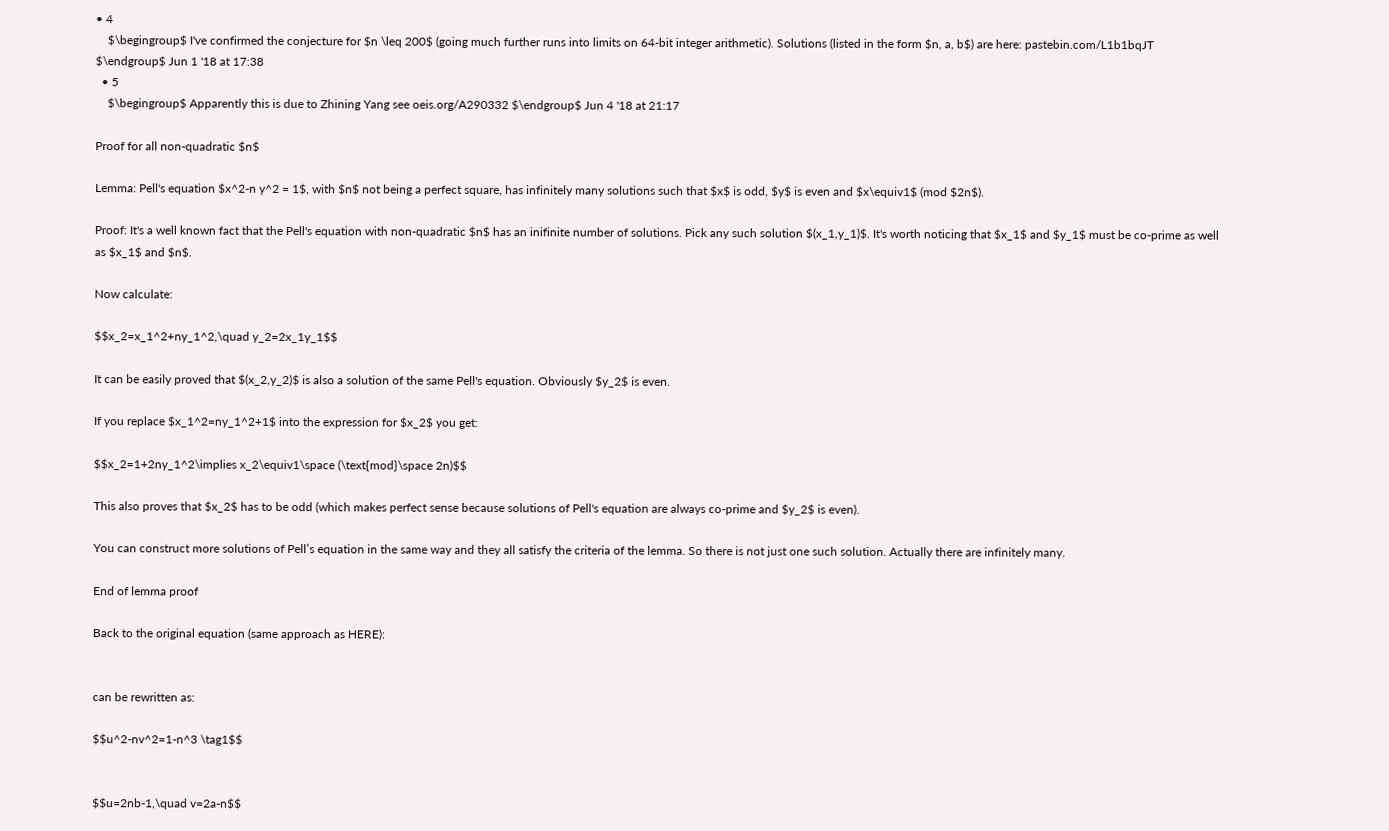• 4
    $\begingroup$ I've confirmed the conjecture for $n \leq 200$ (going much further runs into limits on 64-bit integer arithmetic). Solutions (listed in the form $n, a, b$) are here: pastebin.com/L1b1bqJT $\endgroup$ Jun 1 '18 at 17:38
  • 5
    $\begingroup$ Apparently this is due to Zhining Yang see oeis.org/A290332 $\endgroup$ Jun 4 '18 at 21:17

Proof for all non-quadratic $n$

Lemma: Pell's equation $x^2-n y^2 = 1$, with $n$ not being a perfect square, has infinitely many solutions such that $x$ is odd, $y$ is even and $x\equiv1$ (mod $2n$).

Proof: It's a well known fact that the Pell's equation with non-quadratic $n$ has an inifinite number of solutions. Pick any such solution $(x_1,y_1)$. It's worth noticing that $x_1$ and $y_1$ must be co-prime as well as $x_1$ and $n$.

Now calculate:

$$x_2=x_1^2+ny_1^2,\quad y_2=2x_1y_1$$

It can be easily proved that $(x_2,y_2)$ is also a solution of the same Pell's equation. Obviously $y_2$ is even.

If you replace $x_1^2=ny_1^2+1$ into the expression for $x_2$ you get:

$$x_2=1+2ny_1^2\implies x_2\equiv1\space (\text{mod}\space 2n)$$

This also proves that $x_2$ has to be odd (which makes perfect sense because solutions of Pell's equation are always co-prime and $y_2$ is even).

You can construct more solutions of Pell’s equation in the same way and they all satisfy the criteria of the lemma. So there is not just one such solution. Actually there are infinitely many.

End of lemma proof

Back to the original equation (same approach as HERE):


can be rewritten as:

$$u^2-nv^2=1-n^3 \tag1$$


$$u=2nb-1,\quad v=2a-n$$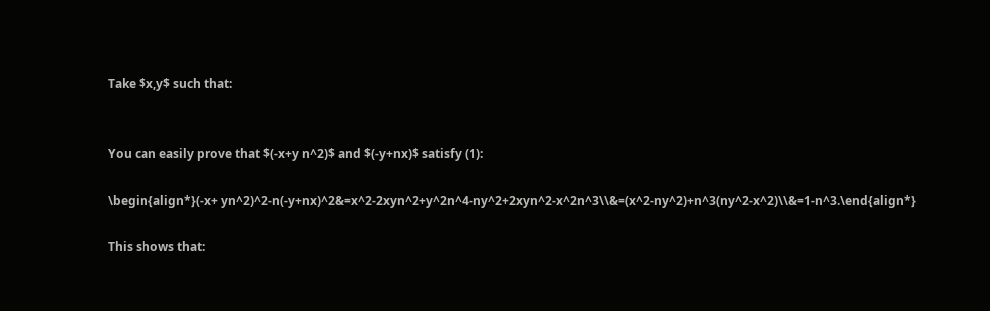Take $x,y$ such that:


You can easily prove that $(-x+y n^2)$ and $(-y+nx)$ satisfy (1):

\begin{align*}(-x+ yn^2)^2-n(-y+nx)^2&=x^2-2xyn^2+y^2n^4-ny^2+2xyn^2-x^2n^3\\&=(x^2-ny^2)+n^3(ny^2-x^2)\\&=1-n^3.\end{align*}

This shows that: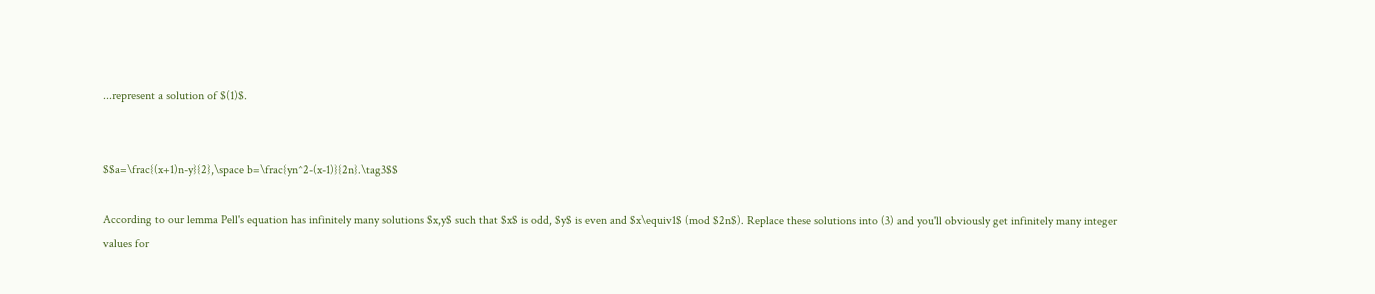...represent a solution of $(1)$.


$$a=\frac{(x+1)n-y}{2},\space b=\frac{yn^2-(x-1)}{2n}.\tag3$$

According to our lemma Pell's equation has infinitely many solutions $x,y$ such that $x$ is odd, $y$ is even and $x\equiv1$ (mod $2n$). Replace these solutions into (3) and you'll obviously get infinitely many integer values for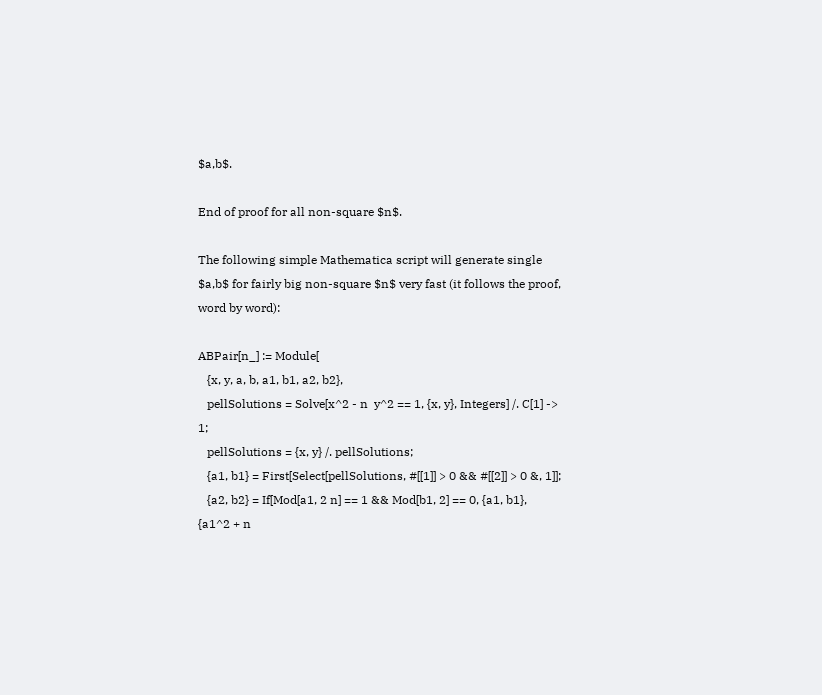$a,b$.

End of proof for all non-square $n$.

The following simple Mathematica script will generate single $a,b$ for fairly big non-square $n$ very fast (it follows the proof, word by word):

ABPair[n_] := Module[
   {x, y, a, b, a1, b1, a2, b2},
   pellSolutions = Solve[x^2 - n  y^2 == 1, {x, y}, Integers] /. C[1] -> 1;
   pellSolutions = {x, y} /. pellSolutions;
   {a1, b1} = First[Select[pellSolutions, #[[1]] > 0 && #[[2]] > 0 &, 1]];
   {a2, b2} = If[Mod[a1, 2 n] == 1 && Mod[b1, 2] == 0, {a1, b1}, {a1^2 + n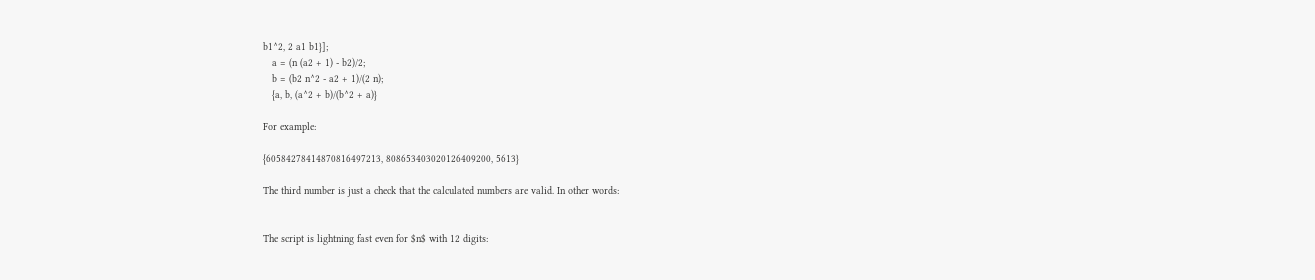b1^2, 2 a1 b1}];
   a = (n (a2 + 1) - b2)/2;
   b = (b2 n^2 - a2 + 1)/(2 n);
   {a, b, (a^2 + b)/(b^2 + a)}

For example:

{60584278414870816497213, 808653403020126409200, 5613}

The third number is just a check that the calculated numbers are valid. In other words:


The script is lightning fast even for $n$ with 12 digits: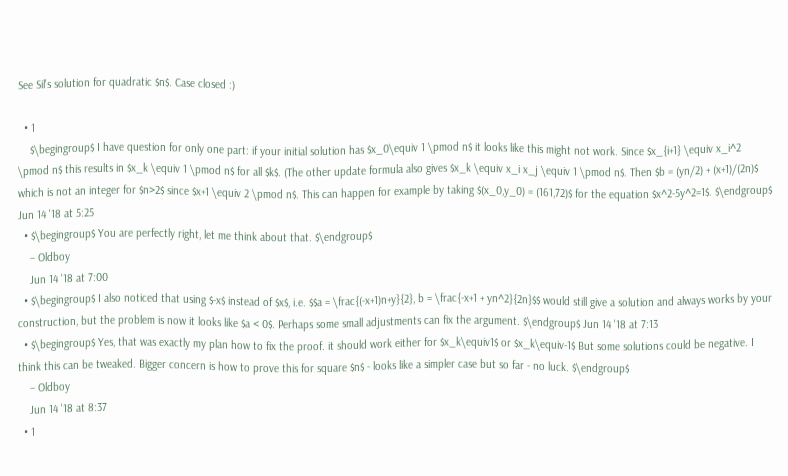See Sil's solution for quadratic $n$. Case closed :)

  • 1
    $\begingroup$ I have question for only one part: if your initial solution has $x_0\equiv 1 \pmod n$ it looks like this might not work. Since $x_{i+1} \equiv x_i^2 \pmod n$ this results in $x_k \equiv 1 \pmod n$ for all $k$. (The other update formula also gives $x_k \equiv x_i x_j \equiv 1 \pmod n$. Then $b = (yn/2) + (x+1)/(2n)$ which is not an integer for $n>2$ since $x+1 \equiv 2 \pmod n$. This can happen for example by taking $(x_0,y_0) = (161,72)$ for the equation $x^2-5y^2=1$. $\endgroup$ Jun 14 '18 at 5:25
  • $\begingroup$ You are perfectly right, let me think about that. $\endgroup$
    – Oldboy
    Jun 14 '18 at 7:00
  • $\begingroup$ I also noticed that using $-x$ instead of $x$, i.e. $$a = \frac{(-x+1)n+y}{2}, b = \frac{-x+1 + yn^2}{2n}$$ would still give a solution and always works by your construction, but the problem is now it looks like $a < 0$. Perhaps some small adjustments can fix the argument. $\endgroup$ Jun 14 '18 at 7:13
  • $\begingroup$ Yes, that was exactly my plan how to fix the proof. it should work either for $x_k\equiv1$ or $x_k\equiv-1$ But some solutions could be negative. I think this can be tweaked. Bigger concern is how to prove this for square $n$ - looks like a simpler case but so far - no luck. $\endgroup$
    – Oldboy
    Jun 14 '18 at 8:37
  • 1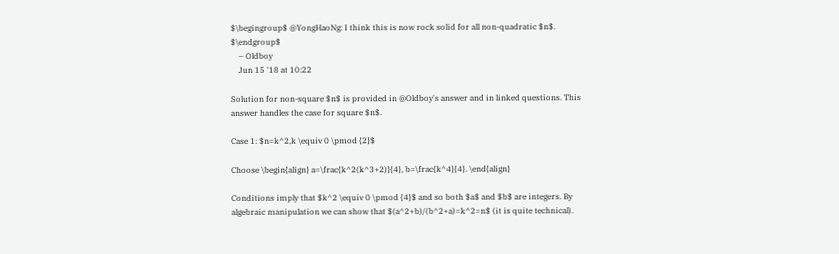$\begingroup$ @YongHaoNg: I think this is now rock solid for all non-quadratic $n$. $\endgroup$
    – Oldboy
    Jun 15 '18 at 10:22

Solution for non-square $n$ is provided in @Oldboy's answer and in linked questions. This answer handles the case for square $n$.

Case 1: $n=k^2,k \equiv 0 \pmod {2}$

Choose \begin{align} a=\frac{k^2(k^3+2)}{4}, b=\frac{k^4}{4}. \end{align}

Conditions imply that $k^2 \equiv 0 \pmod {4}$ and so both $a$ and $b$ are integers. By algebraic manipulation we can show that $(a^2+b)/(b^2+a)=k^2=n$ (it is quite technical).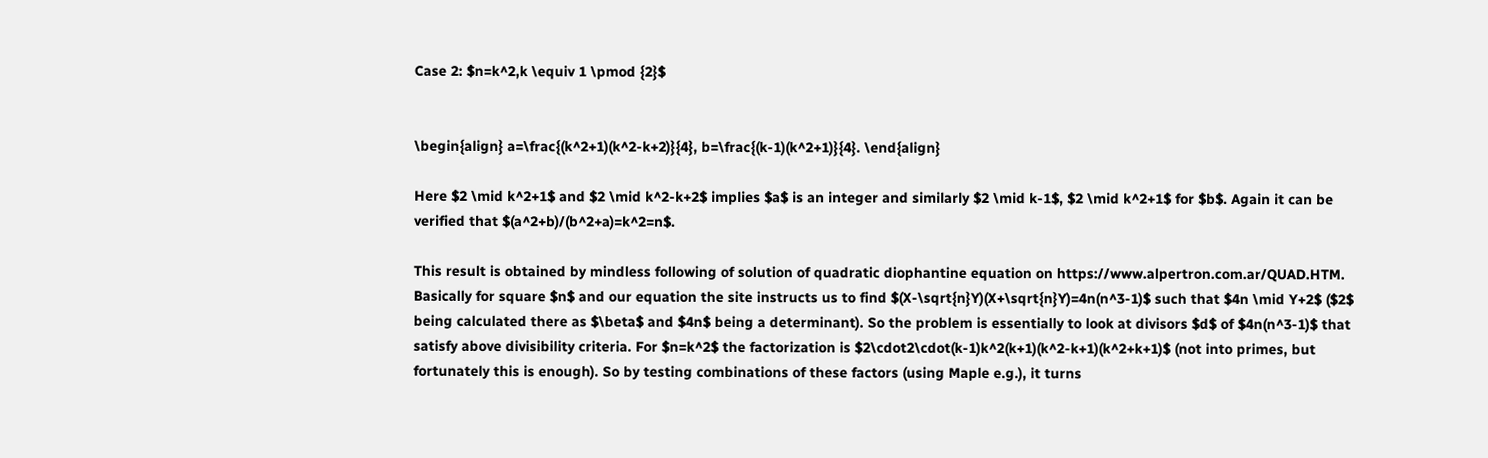Case 2: $n=k^2,k \equiv 1 \pmod {2}$


\begin{align} a=\frac{(k^2+1)(k^2-k+2)}{4}, b=\frac{(k-1)(k^2+1)}{4}. \end{align}

Here $2 \mid k^2+1$ and $2 \mid k^2-k+2$ implies $a$ is an integer and similarly $2 \mid k-1$, $2 \mid k^2+1$ for $b$. Again it can be verified that $(a^2+b)/(b^2+a)=k^2=n$.

This result is obtained by mindless following of solution of quadratic diophantine equation on https://www.alpertron.com.ar/QUAD.HTM. Basically for square $n$ and our equation the site instructs us to find $(X-\sqrt{n}Y)(X+\sqrt{n}Y)=4n(n^3-1)$ such that $4n \mid Y+2$ ($2$ being calculated there as $\beta$ and $4n$ being a determinant). So the problem is essentially to look at divisors $d$ of $4n(n^3-1)$ that satisfy above divisibility criteria. For $n=k^2$ the factorization is $2\cdot2\cdot(k-1)k^2(k+1)(k^2-k+1)(k^2+k+1)$ (not into primes, but fortunately this is enough). So by testing combinations of these factors (using Maple e.g.), it turns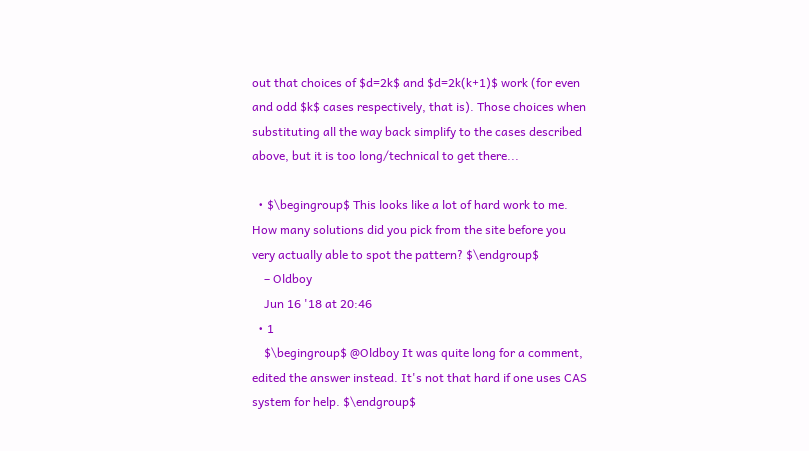out that choices of $d=2k$ and $d=2k(k+1)$ work (for even and odd $k$ cases respectively, that is). Those choices when substituting all the way back simplify to the cases described above, but it is too long/technical to get there...

  • $\begingroup$ This looks like a lot of hard work to me. How many solutions did you pick from the site before you very actually able to spot the pattern? $\endgroup$
    – Oldboy
    Jun 16 '18 at 20:46
  • 1
    $\begingroup$ @Oldboy It was quite long for a comment, edited the answer instead. It's not that hard if one uses CAS system for help. $\endgroup$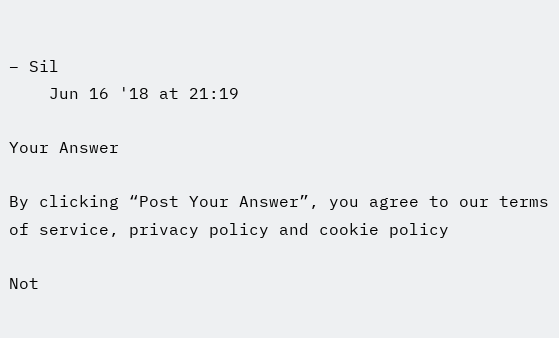– Sil
    Jun 16 '18 at 21:19

Your Answer

By clicking “Post Your Answer”, you agree to our terms of service, privacy policy and cookie policy

Not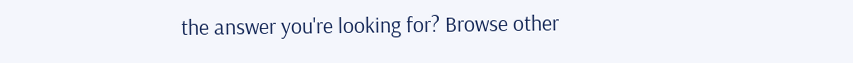the answer you're looking for? Browse other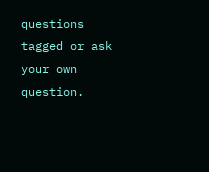questions tagged or ask your own question.